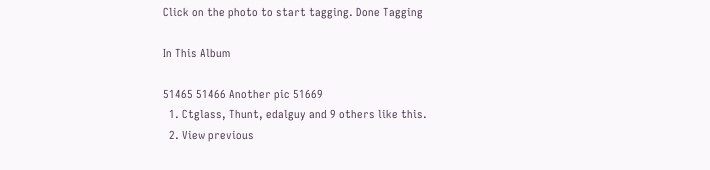Click on the photo to start tagging. Done Tagging

In This Album

51465 51466 Another pic 51669
  1. Ctglass, Thunt, edalguy and 9 others like this.
  2. View previous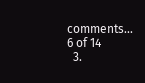comments... 6 of 14
  3.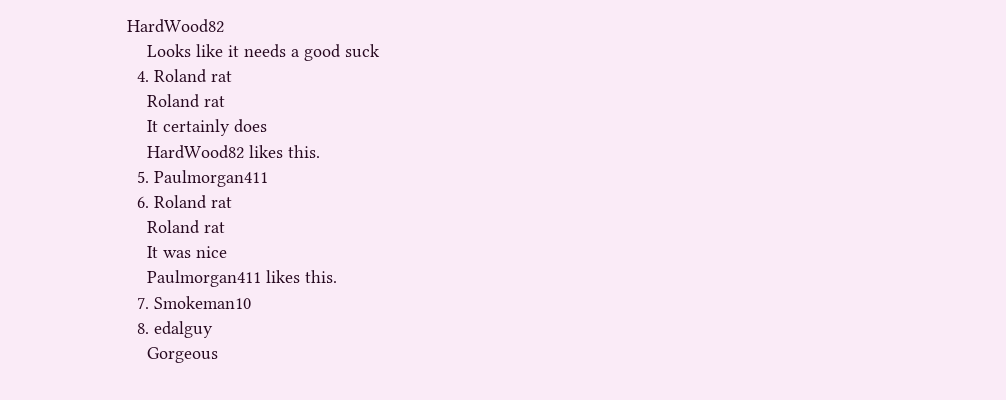HardWood82
    Looks like it needs a good suck
  4. Roland rat
    Roland rat
    It certainly does
    HardWood82 likes this.
  5. Paulmorgan411
  6. Roland rat
    Roland rat
    It was nice
    Paulmorgan411 likes this.
  7. Smokeman10
  8. edalguy
    Gorgeous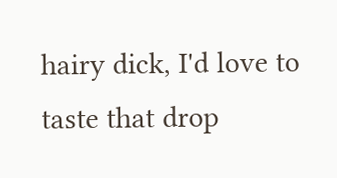hairy dick, I'd love to taste that drop